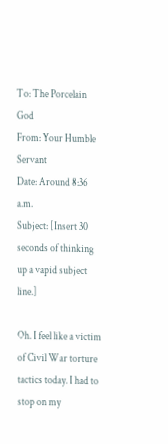To: The Porcelain God
From: Your Humble Servant
Date: Around 8:36 a.m.
Subject: [Insert 30 seconds of thinking up a vapid subject line.]

Oh. I feel like a victim of Civil War torture tactics today. I had to stop on my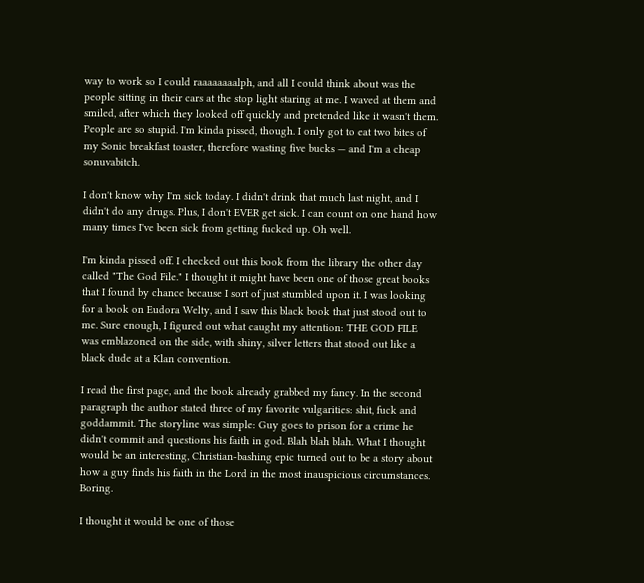way to work so I could raaaaaaaalph, and all I could think about was the people sitting in their cars at the stop light staring at me. I waved at them and smiled, after which they looked off quickly and pretended like it wasn't them. People are so stupid. I'm kinda pissed, though. I only got to eat two bites of my Sonic breakfast toaster, therefore wasting five bucks — and I'm a cheap sonuvabitch.

I don't know why I'm sick today. I didn't drink that much last night, and I didn't do any drugs. Plus, I don't EVER get sick. I can count on one hand how many times I've been sick from getting fucked up. Oh well.

I'm kinda pissed off. I checked out this book from the library the other day called "The God File." I thought it might have been one of those great books that I found by chance because I sort of just stumbled upon it. I was looking for a book on Eudora Welty, and I saw this black book that just stood out to me. Sure enough, I figured out what caught my attention: THE GOD FILE was emblazoned on the side, with shiny, silver letters that stood out like a black dude at a Klan convention.

I read the first page, and the book already grabbed my fancy. In the second paragraph the author stated three of my favorite vulgarities: shit, fuck and goddammit. The storyline was simple: Guy goes to prison for a crime he didn't commit and questions his faith in god. Blah blah blah. What I thought would be an interesting, Christian-bashing epic turned out to be a story about how a guy finds his faith in the Lord in the most inauspicious circumstances. Boring.

I thought it would be one of those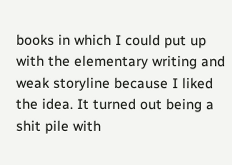books in which I could put up with the elementary writing and weak storyline because I liked the idea. It turned out being a shit pile with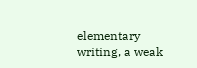elementary writing, a weak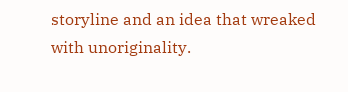storyline and an idea that wreaked with unoriginality.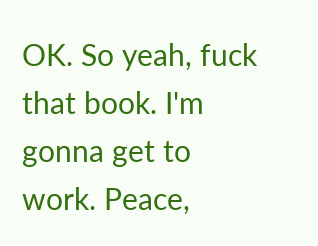OK. So yeah, fuck that book. I'm gonna get to work. Peace,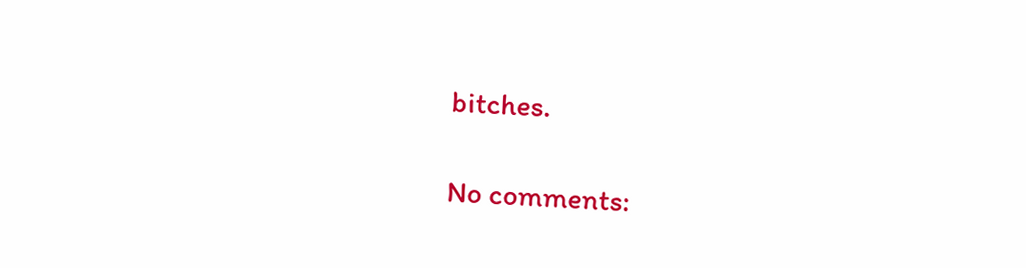bitches.

No comments: